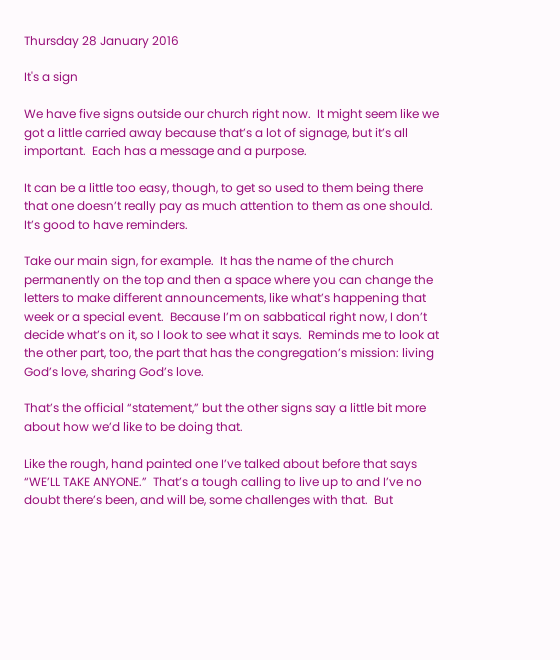Thursday 28 January 2016

It's a sign

We have five signs outside our church right now.  It might seem like we got a little carried away because that’s a lot of signage, but it’s all important.  Each has a message and a purpose.

It can be a little too easy, though, to get so used to them being there that one doesn’t really pay as much attention to them as one should.  It’s good to have reminders.

Take our main sign, for example.  It has the name of the church permanently on the top and then a space where you can change the letters to make different announcements, like what’s happening that week or a special event.  Because I’m on sabbatical right now, I don’t decide what’s on it, so I look to see what it says.  Reminds me to look at the other part, too, the part that has the congregation’s mission: living God’s love, sharing God’s love.

That’s the official “statement,” but the other signs say a little bit more about how we’d like to be doing that.

Like the rough, hand painted one I’ve talked about before that says “WE’LL TAKE ANYONE.”  That’s a tough calling to live up to and I’ve no doubt there’s been, and will be, some challenges with that.  But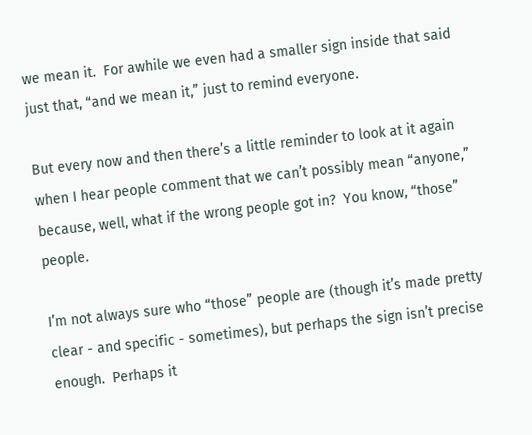we mean it.  For awhile we even had a smaller sign inside that said just that, “and we mean it,” just to remind everyone.

But every now and then there’s a little reminder to look at it again when I hear people comment that we can’t possibly mean “anyone,” because, well, what if the wrong people got in?  You know, “those” people.

I’m not always sure who “those” people are (though it’s made pretty clear - and specific - sometimes), but perhaps the sign isn’t precise enough.  Perhaps it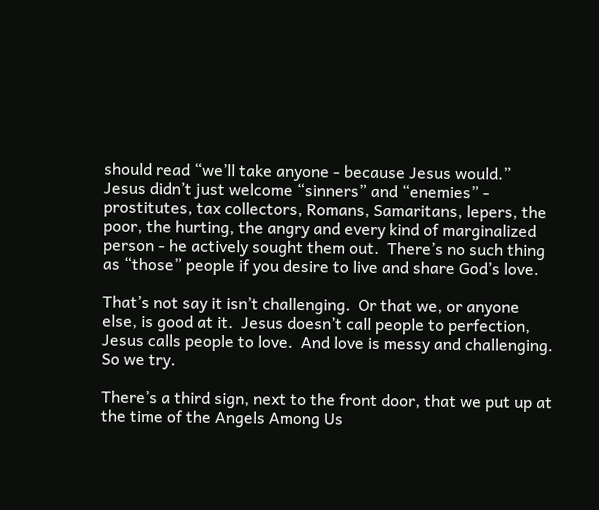should read “we’ll take anyone - because Jesus would.”  Jesus didn’t just welcome “sinners” and “enemies” - prostitutes, tax collectors, Romans, Samaritans, lepers, the poor, the hurting, the angry and every kind of marginalized person - he actively sought them out.  There’s no such thing as “those” people if you desire to live and share God’s love.

That’s not say it isn’t challenging.  Or that we, or anyone else, is good at it.  Jesus doesn’t call people to perfection, Jesus calls people to love.  And love is messy and challenging.  So we try.

There’s a third sign, next to the front door, that we put up at the time of the Angels Among Us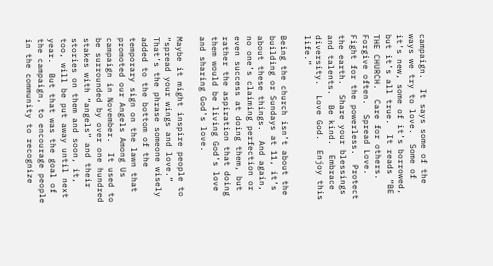campaign.  It says some of the ways we try to love.  Some of it’s new, some of it’s borrowed, but it’s all true.  It reads “BE THE CHURCH.  Care for others.  Forgive often.  Spread Love.  Fight for the powerless.  Protect the earth.  Share your blessings and talents.  Be kind.  Embrace diversity.  Love God.  Enjoy this life.”

Being the church isn’t about the building or Sundays at 11, it’s about these things.  And again, no one’s claiming perfection or even success at doing them, but rather the aspiration that doing them would be living God’s love and sharing God’s love.

Maybe it might inspire people to “spread your wings and love.”  That’s the phrase someone wisely added to the bottom of the temporary sign on the lawn that promoted our Angels Among Us campaign in November.  It used to be surrounded by over one hundred stakes with “angels” and their stories on them and soon, it, too, will be put away until next year.  But that was the goal of the campaign, to encourage people in the community to recognize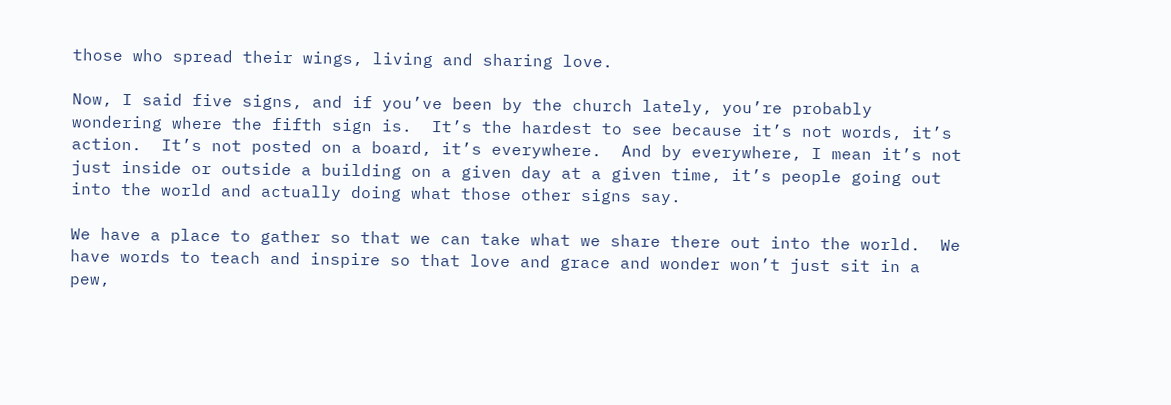those who spread their wings, living and sharing love.

Now, I said five signs, and if you’ve been by the church lately, you’re probably wondering where the fifth sign is.  It’s the hardest to see because it’s not words, it’s action.  It’s not posted on a board, it’s everywhere.  And by everywhere, I mean it’s not just inside or outside a building on a given day at a given time, it’s people going out into the world and actually doing what those other signs say.

We have a place to gather so that we can take what we share there out into the world.  We have words to teach and inspire so that love and grace and wonder won’t just sit in a pew,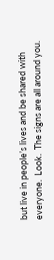but live in people’s lives and be shared with everyone.  Look.  The signs are all around you.